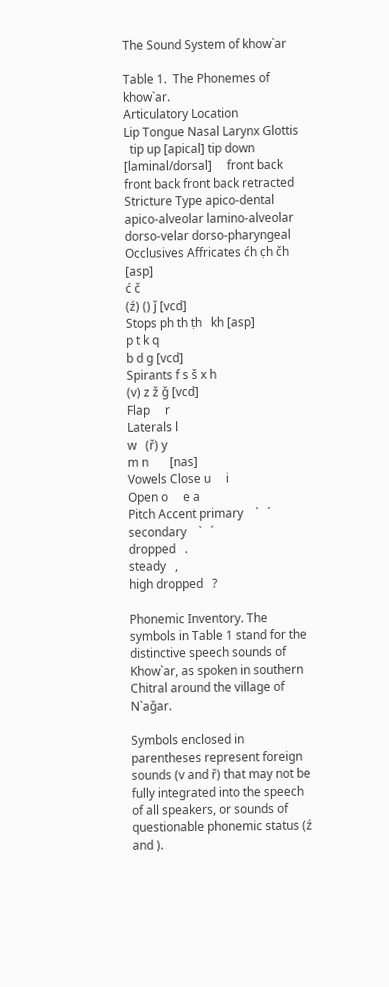The Sound System of khow`ar

Table 1.  The Phonemes of khow`ar.
Articulatory Location
Lip Tongue Nasal Larynx Glottis
  tip up [apical] tip down [laminal/dorsal]     front back
front back front back retracted
Stricture Type apico-dental apico-alveolar lamino-alveolar dorso-velar dorso-pharyngeal
Occlusives Affricates ćh c̣h čh     [asp]
ć č
(ź) () ǰ [vcd]
Stops ph th ṭh   kh [asp]
p t k q
b d g [vcd]
Spirants f s š x h
(v) z ž ǧ [vcd]
Flap     r
Laterals l
w   (ř) y
m n       [nas]
Vowels Close u     i
Open o     e a
Pitch Accent primary    `   ´
secondary    `   ´
dropped   .
steady   ,
high dropped   ?

Phonemic Inventory. The symbols in Table 1 stand for the distinctive speech sounds of Khow`ar, as spoken in southern Chitral around the village of N`aǧar.

Symbols enclosed in parentheses represent foreign sounds (v and ř) that may not be fully integrated into the speech of all speakers, or sounds of questionable phonemic status (ź and ).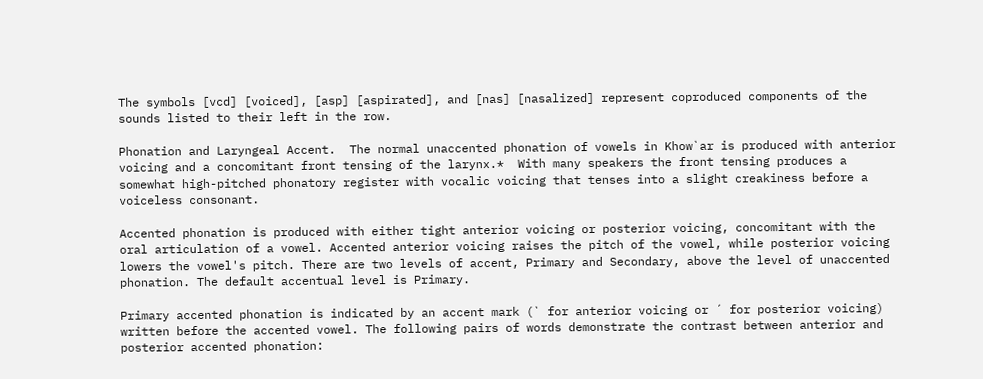The symbols [vcd] [voiced], [asp] [aspirated], and [nas] [nasalized] represent coproduced components of the sounds listed to their left in the row.

Phonation and Laryngeal Accent.  The normal unaccented phonation of vowels in Khow`ar is produced with anterior voicing and a concomitant front tensing of the larynx.*  With many speakers the front tensing produces a somewhat high-pitched phonatory register with vocalic voicing that tenses into a slight creakiness before a voiceless consonant.

Accented phonation is produced with either tight anterior voicing or posterior voicing, concomitant with the oral articulation of a vowel. Accented anterior voicing raises the pitch of the vowel, while posterior voicing lowers the vowel's pitch. There are two levels of accent, Primary and Secondary, above the level of unaccented phonation. The default accentual level is Primary.

Primary accented phonation is indicated by an accent mark (` for anterior voicing or ´ for posterior voicing) written before the accented vowel. The following pairs of words demonstrate the contrast between anterior and posterior accented phonation: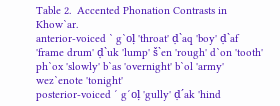Table 2.  Accented Phonation Contrasts in Khow`ar.
anterior-voiced ` g`oḷ 'throat' ḍ`aq 'boy' ḍ`af 'frame drum' ḍ`uk 'lump' š`en 'rough' d`on 'tooth' ph`ox 'slowly' b`as 'overnight' b`ol 'army' wez`enote 'tonight'
posterior-voiced ´ g´oḷ 'gully' ḍ´ak 'hind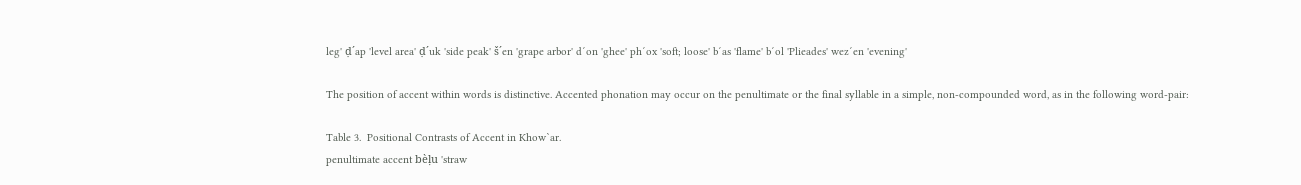leg' ḍ´ap 'level area' ḍ´uk 'side peak' š´en 'grape arbor' d´on 'ghee' ph´ox 'soft; loose' b´as 'flame' b´ol 'Plieades' wez´en 'evening'

The position of accent within words is distinctive. Accented phonation may occur on the penultimate or the final syllable in a simple, non-compounded word, as in the following word-pair:

Table 3.  Positional Contrasts of Accent in Khow`ar.
penultimate accent bèḷu 'straw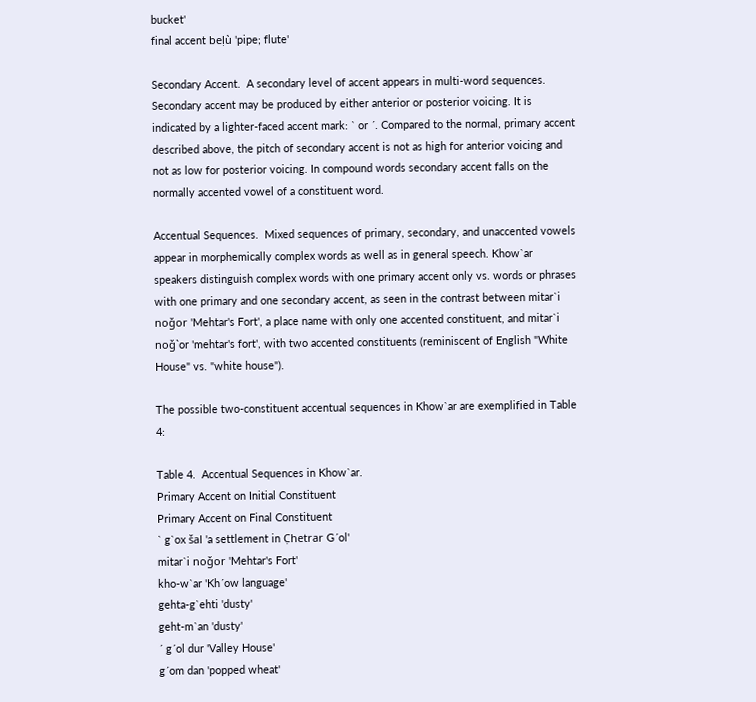bucket'
final accent beḷù 'pipe; flute'

Secondary Accent.  A secondary level of accent appears in multi-word sequences. Secondary accent may be produced by either anterior or posterior voicing. It is indicated by a lighter-faced accent mark: ` or ´. Compared to the normal, primary accent described above, the pitch of secondary accent is not as high for anterior voicing and not as low for posterior voicing. In compound words secondary accent falls on the normally accented vowel of a constituent word.

Accentual Sequences.  Mixed sequences of primary, secondary, and unaccented vowels appear in morphemically complex words as well as in general speech. Khow`ar speakers distinguish complex words with one primary accent only vs. words or phrases with one primary and one secondary accent, as seen in the contrast between mitar`i noǧor 'Mehtar's Fort', a place name with only one accented constituent, and mitar`i noǧ`or 'mehtar's fort', with two accented constituents (reminiscent of English "White House" vs. "white house").

The possible two-constituent accentual sequences in Khow`ar are exemplified in Table 4:

Table 4.  Accentual Sequences in Khow`ar.
Primary Accent on Initial Constituent
Primary Accent on Final Constituent
` g`ox šal 'a settlement in C̣hetrar G´ol'
mitar`i noǧor 'Mehtar's Fort'
kho-w`ar 'Kh´ow language'
gehta-g`ehti 'dusty'
geht-m`an 'dusty'
´ g´ol dur 'Valley House'
g´om dan 'popped wheat'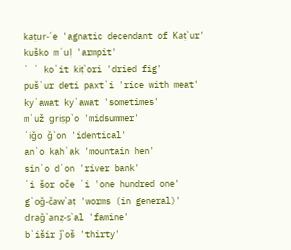kaṭur-´e 'agnatic decendant of Kaṭ`ur'
kuško m´uḷ 'armpit'
` ` ko`it kiṭ`ori 'dried fig'
puš`ur deti paxt`i 'rice with meat'
ky`awat ky`awat 'sometimes'
m`už griṣp`o 'midsummer'
`iǧo ǧ`on 'identical'
an`o kah`ak 'mountain hen'
sin`o d`on 'river bank'
`i šor oče `i 'one hundred one'
g`oǧ-čaw`aṭ 'worms (in general)'
draǧ`anẓ-s`al 'famine'
b`išir ǰ`oš 'thirty'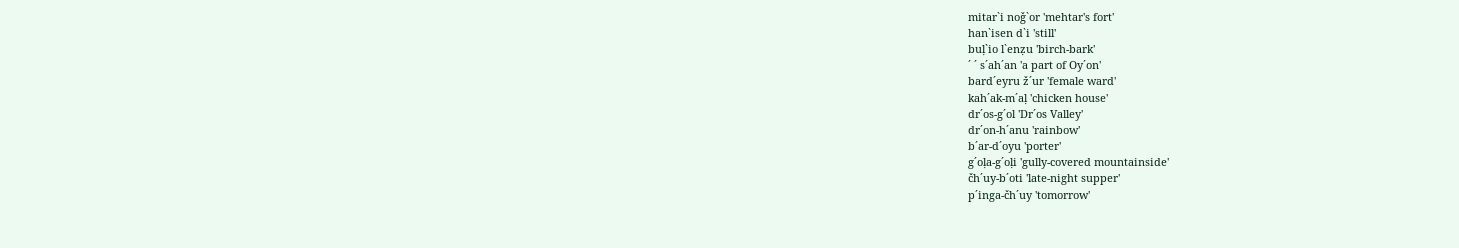mitar`i noǧ`or 'mehtar's fort'
han`isen d`i 'still'
buḷ`io l`enẓu 'birch-bark'
´ ´ s´ah´an 'a part of Oy´on'
bard´eyru ž´ur 'female ward'
kah´ak-m´aḷ 'chicken house'
dr´os-g´ol 'Dr´os Valley'
dr´on-h´anu 'rainbow'
b´ar-d´oyu 'porter'
g´oḷa-g´oḷi 'gully-covered mountainside'
čh´uy-b´oti 'late-night supper'
p´inga-čh´uy 'tomorrow'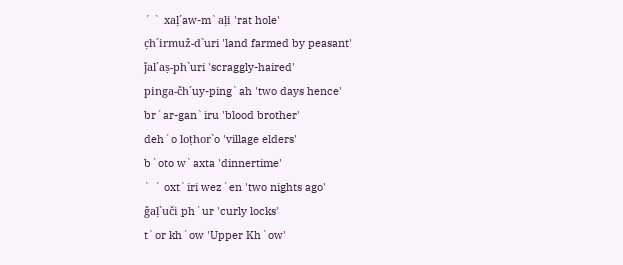´ ` xaḷ´aw-m`aḷi 'rat hole'
c̣h´irmuž-d`uri 'land farmed by peasant'
ǰal´aṣ-ph`uri 'scraggly-haired'
pinga-čh´uy-ping`ah 'two days hence'
br´ar-gan`iru 'blood brother'
deh´o loṭhor`o 'village elders'
b´oto w`axta 'dinnertime'
` ´ oxt`iri wez´en 'two nights ago'
ǧaḷ`uči ph´ur 'curly locks'
t`or kh´ow 'Upper Kh´ow'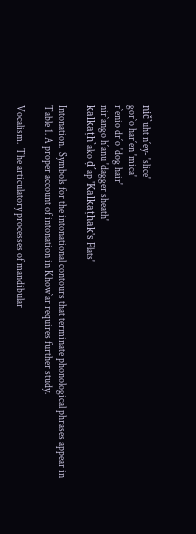nič`uht n´ey- 'slice'
gor`o har´en 'mica'
r`enio dr´o 'dog hair'
nir`ango h´anu 'dagger sheath'
kalkaṭh`ako ḍ´ap 'Kalkaṭhak's Flats'

Intonation.  Symbols for the intonational contours that terminate phonological phrases appear in Table 1. A proper account of intonation in Khow`ar requires further study.

Vocalism.  The articulatory processes of mandibular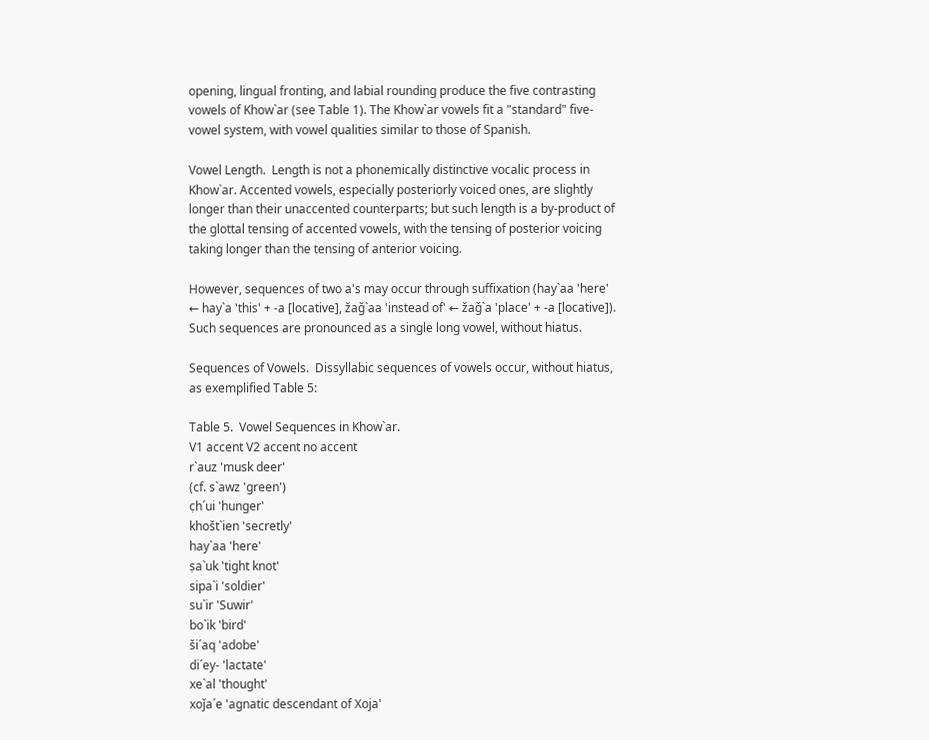opening, lingual fronting, and labial rounding produce the five contrasting vowels of Khow`ar (see Table 1). The Khow`ar vowels fit a "standard" five-vowel system, with vowel qualities similar to those of Spanish.

Vowel Length.  Length is not a phonemically distinctive vocalic process in Khow`ar. Accented vowels, especially posteriorly voiced ones, are slightly longer than their unaccented counterparts; but such length is a by-product of the glottal tensing of accented vowels, with the tensing of posterior voicing taking longer than the tensing of anterior voicing.

However, sequences of two a's may occur through suffixation (hay`aa 'here' ← hay`a 'this' + -a [locative], žaǧ`aa 'instead of' ← žaǧ`a 'place' + -a [locative]). Such sequences are pronounced as a single long vowel, without hiatus.

Sequences of Vowels.  Dissyllabic sequences of vowels occur, without hiatus, as exemplified Table 5:

Table 5.  Vowel Sequences in Khow`ar.
V1 accent V2 accent no accent
r`auz 'musk deer'
(cf. s`awz 'green')
c̣h´ui 'hunger'
khošt`ien 'secretly'
hay`aa 'here'
ṣa`uk 'tight knot'
sipa`i 'soldier'
su`ir 'Suwir'
bo`ik 'bird'
ši´aq 'adobe'
di´ey- 'lactate'
xe`al 'thought'
xoǰa´e 'agnatic descendant of Xoja'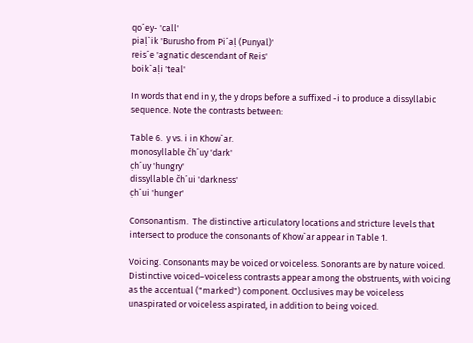qo´ey- 'call'
piaḷ`ik 'Burusho from Pi´aḷ (Punyal)'
reis´e 'agnatic descendant of Reis'
boik`aḷi 'teal'

In words that end in y, the y drops before a suffixed -i to produce a dissyllabic sequence. Note the contrasts between:

Table 6.  y vs. i in Khow`ar.
monosyllable čh´uy 'dark'
c̣h´uy 'hungry'
dissyllable čh´ui 'darkness'
c̣h´ui 'hunger'

Consonantism.  The distinctive articulatory locations and stricture levels that intersect to produce the consonants of Khow`ar appear in Table 1.

Voicing. Consonants may be voiced or voiceless. Sonorants are by nature voiced. Distinctive voiced–voiceless contrasts appear among the obstruents, with voicing as the accentual ("marked") component. Occlusives may be voiceless unaspirated or voiceless aspirated, in addition to being voiced.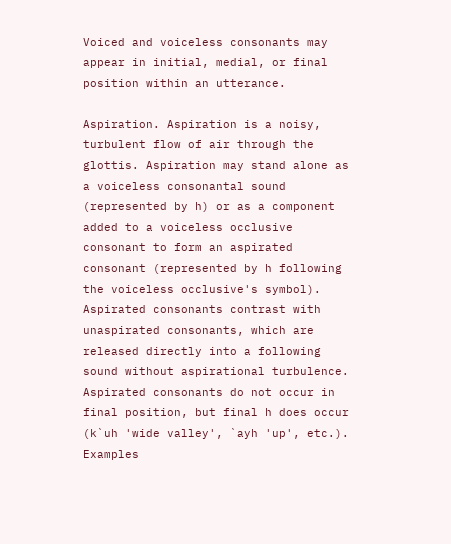Voiced and voiceless consonants may appear in initial, medial, or final position within an utterance.

Aspiration. Aspiration is a noisy, turbulent flow of air through the glottis. Aspiration may stand alone as a voiceless consonantal sound (represented by h) or as a component added to a voiceless occlusive consonant to form an aspirated consonant (represented by h following the voiceless occlusive's symbol). Aspirated consonants contrast with unaspirated consonants, which are released directly into a following sound without aspirational turbulence. Aspirated consonants do not occur in final position, but final h does occur (k`uh 'wide valley', `ayh 'up', etc.). Examples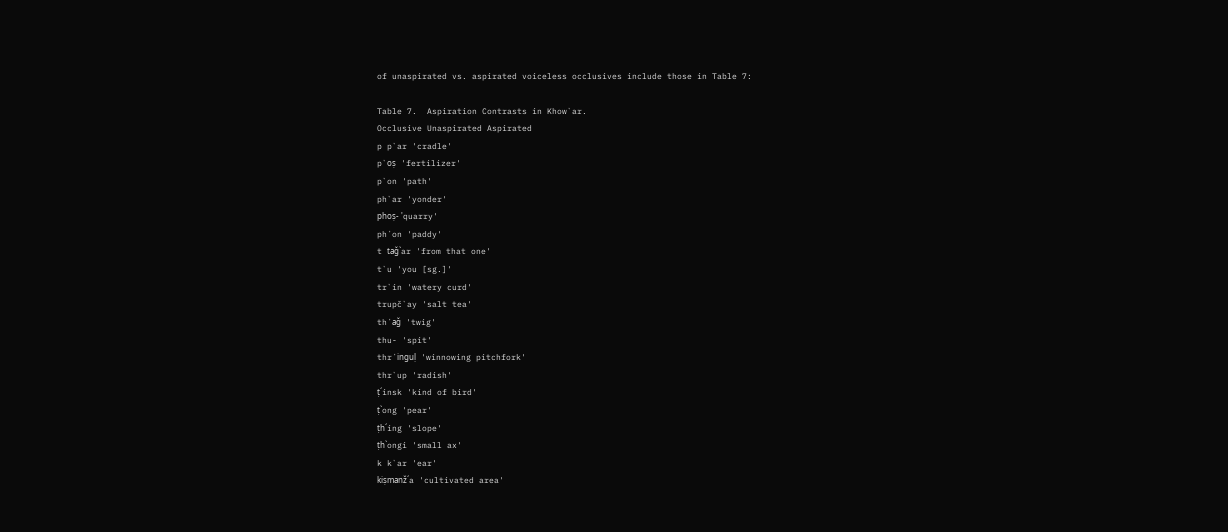of unaspirated vs. aspirated voiceless occlusives include those in Table 7:

Table 7.  Aspiration Contrasts in Khow`ar.
Occlusive Unaspirated Aspirated
p p`ar 'cradle'
p`oṣ 'fertilizer'
p`on 'path'
ph`ar 'yonder'
phoṣ- 'quarry'
ph´on 'paddy'
t taǧ`ar 'from that one'
t`u 'you [sg.]'
tr`in 'watery curd'
trupč`ay 'salt tea'
th´aǧ 'twig'
thu- 'spit'
thr´inguḷ 'winnowing pitchfork'
thr`up 'radish'
ṭ´insk 'kind of bird'
ṭ`ong 'pear'
ṭh´ing 'slope'
ṭh`ongi 'small ax'
k k`ar 'ear'
kiṣmanž´a 'cultivated area'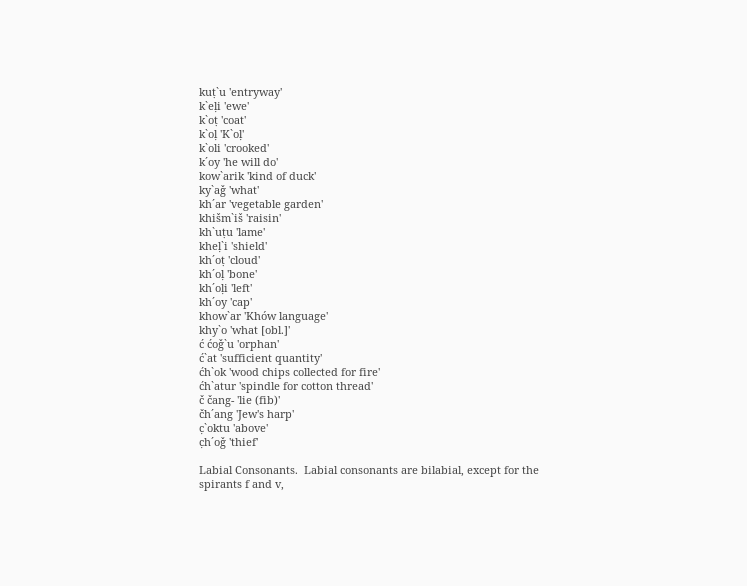kuṭ`u 'entryway'
k`eḷi 'ewe'
k`oṭ 'coat'
k`oḷ 'K`oḷ'
k`oli 'crooked'
k´oy 'he will do'
kow`arik 'kind of duck'
ky`aǧ 'what'
kh´ar 'vegetable garden'
khišm`iš 'raisin'
kh`uṭu 'lame'
kheḷ`i 'shield'
kh´oṭ 'cloud'
kh´oḷ 'bone'
kh´oḷi 'left'
kh´oy 'cap'
khow`ar 'Khów language'
khy`o 'what [obl.]'
ć ćoǧ`u 'orphan'
ć`at 'sufficient quantity'
ćh`ok 'wood chips collected for fire'
ćh`atur 'spindle for cotton thread'
č čang- 'lie (fib)'
čh´ang 'Jew's harp'
c̣`oktu 'above'
c̣h´oǧ 'thief'

Labial Consonants.  Labial consonants are bilabial, except for the spirants f and v,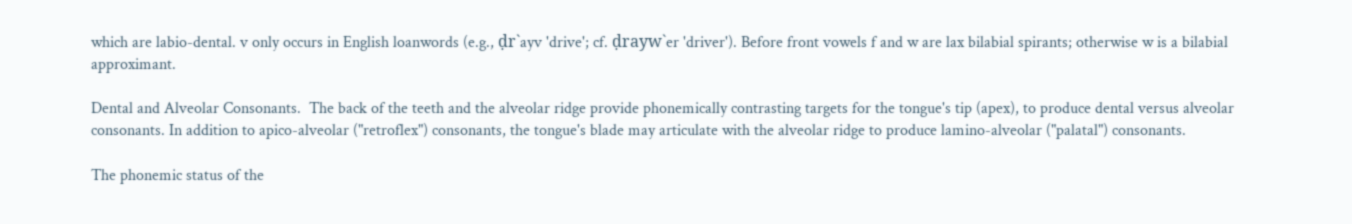which are labio-dental. v only occurs in English loanwords (e.g., ḍr`ayv 'drive'; cf. ḍrayw`er 'driver'). Before front vowels f and w are lax bilabial spirants; otherwise w is a bilabial approximant.

Dental and Alveolar Consonants.  The back of the teeth and the alveolar ridge provide phonemically contrasting targets for the tongue's tip (apex), to produce dental versus alveolar consonants. In addition to apico-alveolar ("retroflex") consonants, the tongue's blade may articulate with the alveolar ridge to produce lamino-alveolar ("palatal") consonants.

The phonemic status of the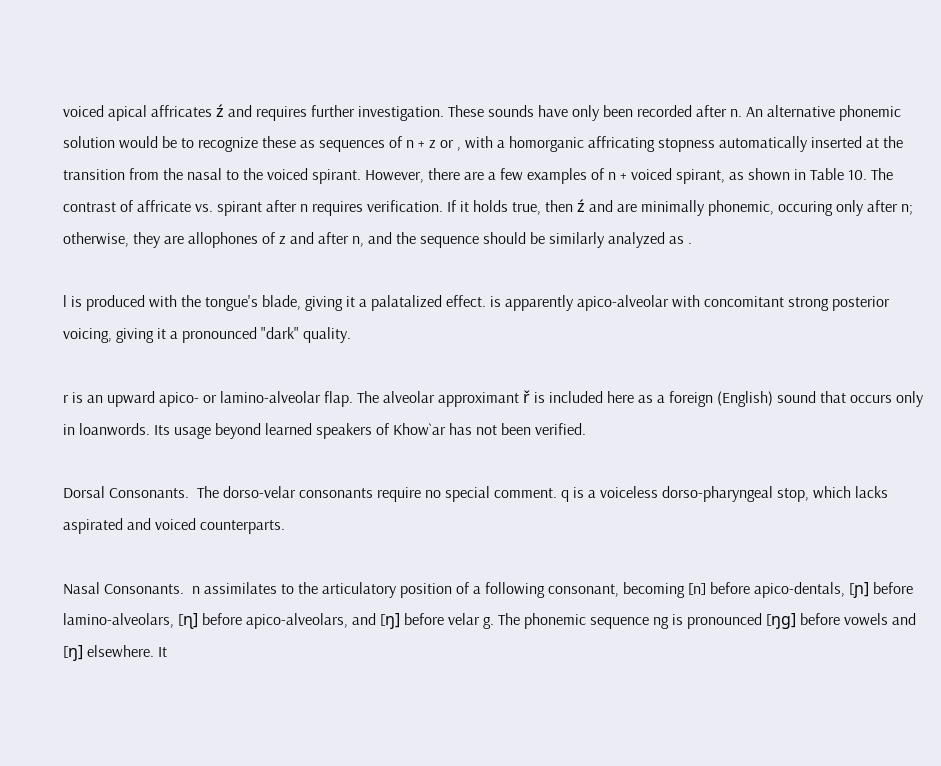voiced apical affricates ź and requires further investigation. These sounds have only been recorded after n. An alternative phonemic solution would be to recognize these as sequences of n + z or , with a homorganic affricating stopness automatically inserted at the transition from the nasal to the voiced spirant. However, there are a few examples of n + voiced spirant, as shown in Table 10. The contrast of affricate vs. spirant after n requires verification. If it holds true, then ź and are minimally phonemic, occuring only after n; otherwise, they are allophones of z and after n, and the sequence should be similarly analyzed as .

l is produced with the tongue's blade, giving it a palatalized effect. is apparently apico-alveolar with concomitant strong posterior voicing, giving it a pronounced "dark" quality.

r is an upward apico- or lamino-alveolar flap. The alveolar approximant ř is included here as a foreign (English) sound that occurs only in loanwords. Its usage beyond learned speakers of Khow`ar has not been verified.

Dorsal Consonants.  The dorso-velar consonants require no special comment. q is a voiceless dorso-pharyngeal stop, which lacks aspirated and voiced counterparts.

Nasal Consonants.  n assimilates to the articulatory position of a following consonant, becoming [n] before apico-dentals, [ɲ] before lamino-alveolars, [ɳ] before apico-alveolars, and [ŋ] before velar g. The phonemic sequence ng is pronounced [ŋg] before vowels and [ŋ] elsewhere. It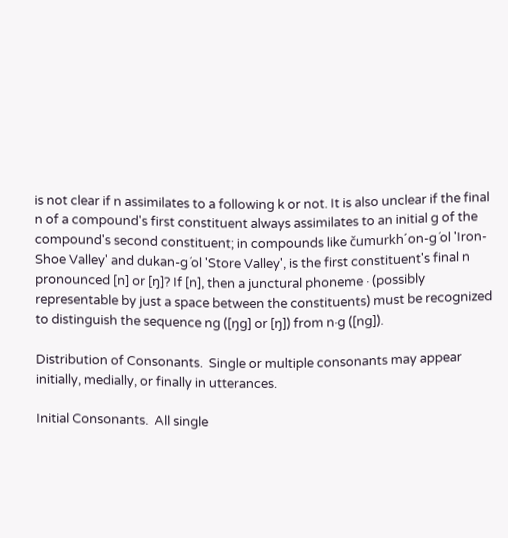is not clear if n assimilates to a following k or not. It is also unclear if the final n of a compound's first constituent always assimilates to an initial g of the compound's second constituent; in compounds like čumurkh´on-g´ol 'Iron-Shoe Valley' and dukan-g´ol 'Store Valley', is the first constituent's final n pronounced [n] or [ŋ]? If [n], then a junctural phoneme · (possibly representable by just a space between the constituents) must be recognized to distinguish the sequence ng ([ŋg] or [ŋ]) from n·g ([ng]).

Distribution of Consonants.  Single or multiple consonants may appear initially, medially, or finally in utterances.

Initial Consonants.  All single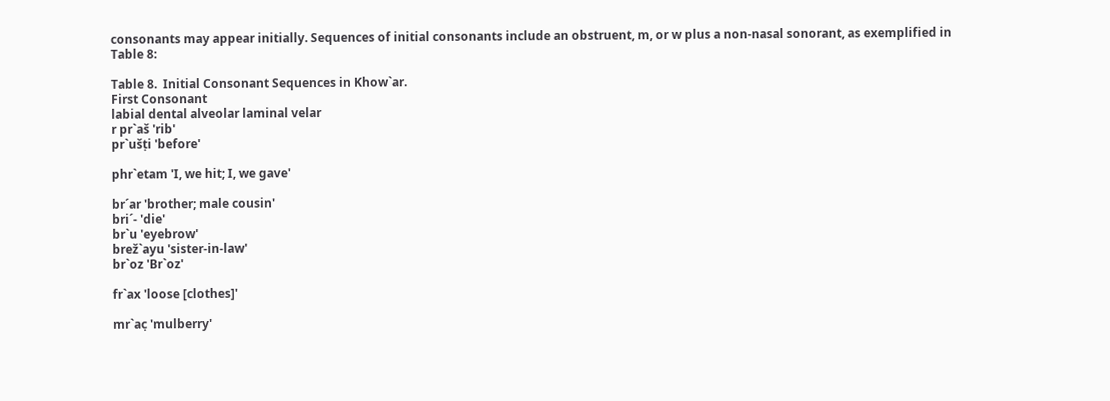consonants may appear initially. Sequences of initial consonants include an obstruent, m, or w plus a non-nasal sonorant, as exemplified in Table 8:

Table 8.  Initial Consonant Sequences in Khow`ar.
First Consonant
labial dental alveolar laminal velar
r pr`aš 'rib'
pr`ušṭi 'before'

phr`etam 'I, we hit; I, we gave'

br´ar 'brother; male cousin'
bri´- 'die'
br`u 'eyebrow'
brež`ayu 'sister-in-law'
br`oz 'Br`oz'

fr`ax 'loose [clothes]'

mr`ac̣ 'mulberry'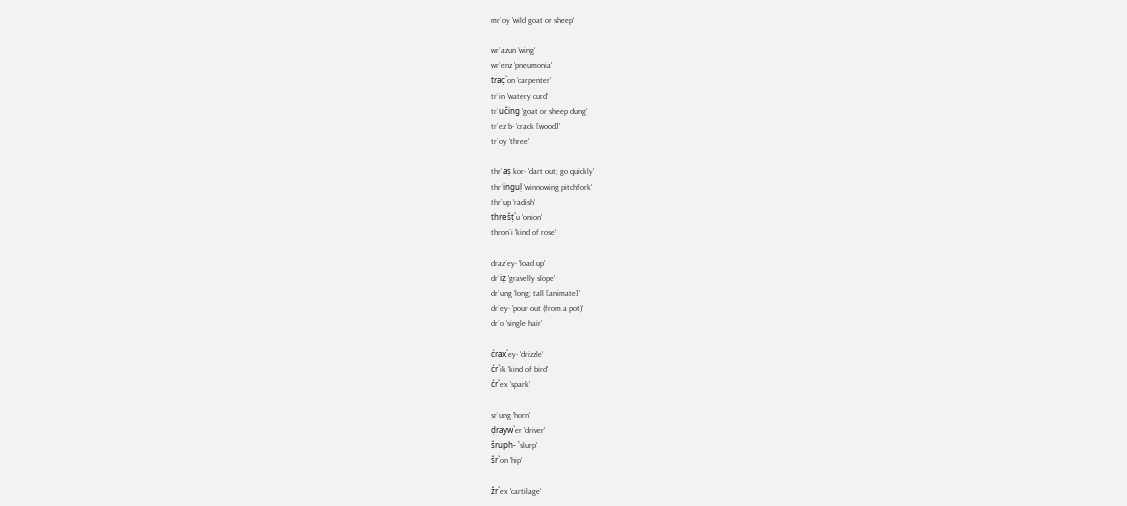mr`oy 'wild goat or sheep'

wr`azun 'wing'
wr`enz 'pneumonia'
trac̣`on 'carpenter'
tr`in 'watery curd'
tr`učing 'goat or sheep dung'
tr`ez b- 'crack [wood]'
tr`oy 'three'

thr`aṣ kor- 'dart out; go quickly'
thr´inguḷ 'winnowing pitchfork'
thr`up 'radish'
threšṭ`u 'onion'
thron`i 'kind of rose'

draz´ey- 'load up'
dr`iẓ 'gravelly slope'
dr`ung 'long; tall [animate]'
dr´ey- 'pour out (from a pot)'
dr´o 'single hair'

ćrax´ey- 'drizzle'
ćr`ik 'kind of bird'
ćr`ex 'spark'

sr`ung 'horn'
ḍrayw`er 'driver'
šruph- 'slurp'
šr`on 'hip'

žr`ex 'cartilage'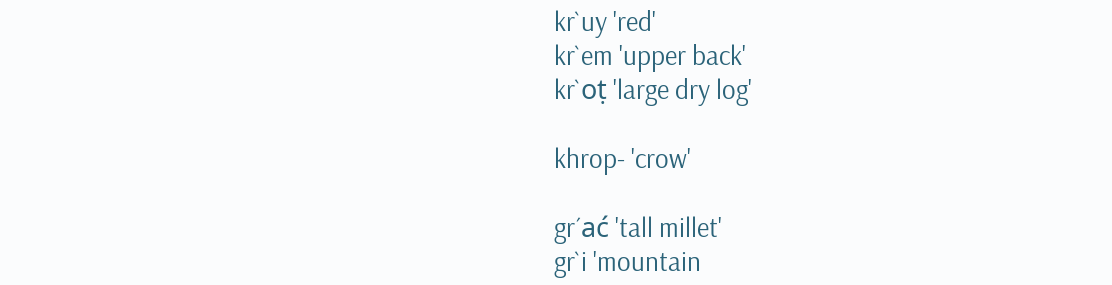kr`uy 'red'
kr`em 'upper back'
kr`oṭ 'large dry log'

khrop- 'crow'

gr´ać 'tall millet'
gr`i 'mountain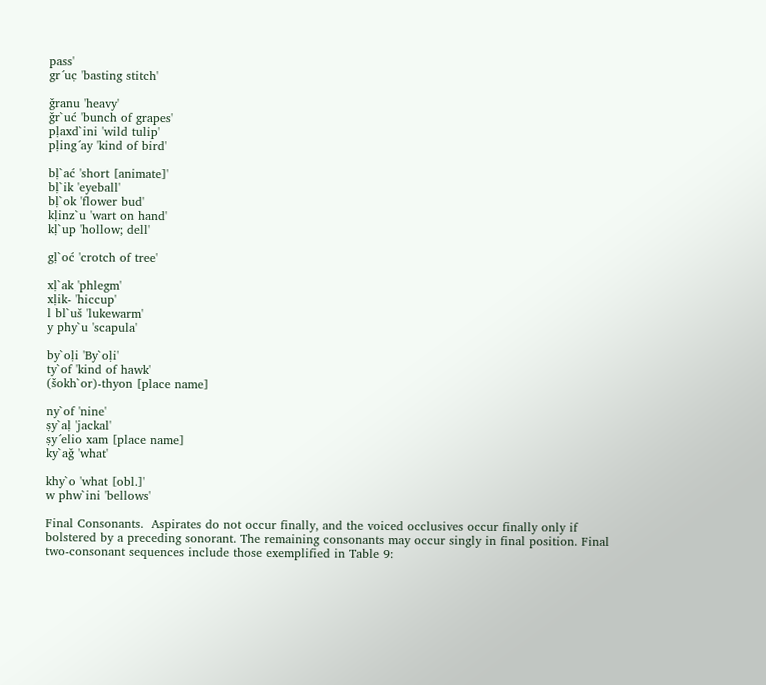pass'
gr´uc̣ 'basting stitch'

ǧranu 'heavy'
ǧr`uć 'bunch of grapes'
pḷaxd`ini 'wild tulip'
pḷing´ay 'kind of bird'

bḷ`ać 'short [animate]'
bḷ`ik 'eyeball'
bḷ`ok 'flower bud'
kḷinz`u 'wart on hand'
kḷ`up 'hollow; dell'

gḷ`oć 'crotch of tree'

xḷ`ak 'phlegm'
xḷik- 'hiccup'
l bl`uš 'lukewarm'
y phy`u 'scapula'

by`oḷi 'By`oḷi'
ty`of 'kind of hawk'
(šokh`or)-thyon [place name]

ny`of 'nine'
ṣy`aḷ 'jackal'
ṣy´elio xam [place name]
ky`aǧ 'what'

khy`o 'what [obl.]'
w phw`ini 'bellows'

Final Consonants.  Aspirates do not occur finally, and the voiced occlusives occur finally only if bolstered by a preceding sonorant. The remaining consonants may occur singly in final position. Final two-consonant sequences include those exemplified in Table 9: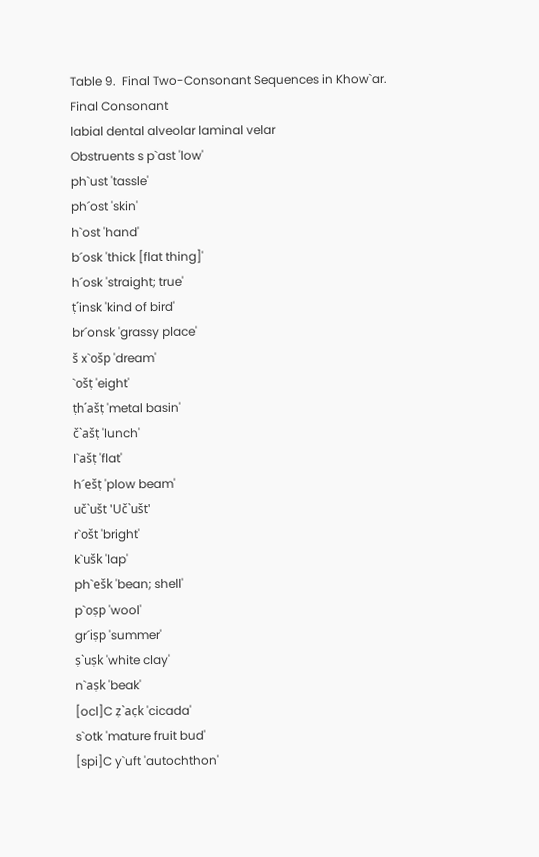Table 9.  Final Two-Consonant Sequences in Khow`ar.
Final Consonant
labial dental alveolar laminal velar
Obstruents s p`ast 'low'
ph`ust 'tassle'
ph´ost 'skin'
h`ost 'hand'
b´osk 'thick [flat thing]'
h´osk 'straight; true'
ṭ´insk 'kind of bird'
br´onsk 'grassy place'
š x`ošp 'dream'
`ošṭ 'eight'
ṭh´ašṭ 'metal basin'
č`ašṭ 'lunch'
l`ašṭ 'flat'
h´ešṭ 'plow beam'
uč`ušt 'Uč`ušt'
r`ošt 'bright'
k`ušk 'lap'
ph`ešk 'bean; shell'
p`oṣp 'wool'
gr´iṣp 'summer'
ṣ`uṣk 'white clay'
n`aṣk 'beak'
[ocl]C ẓ`ac̣k 'cicada'
s`otk 'mature fruit bud'
[spi]C y`uft 'autochthon'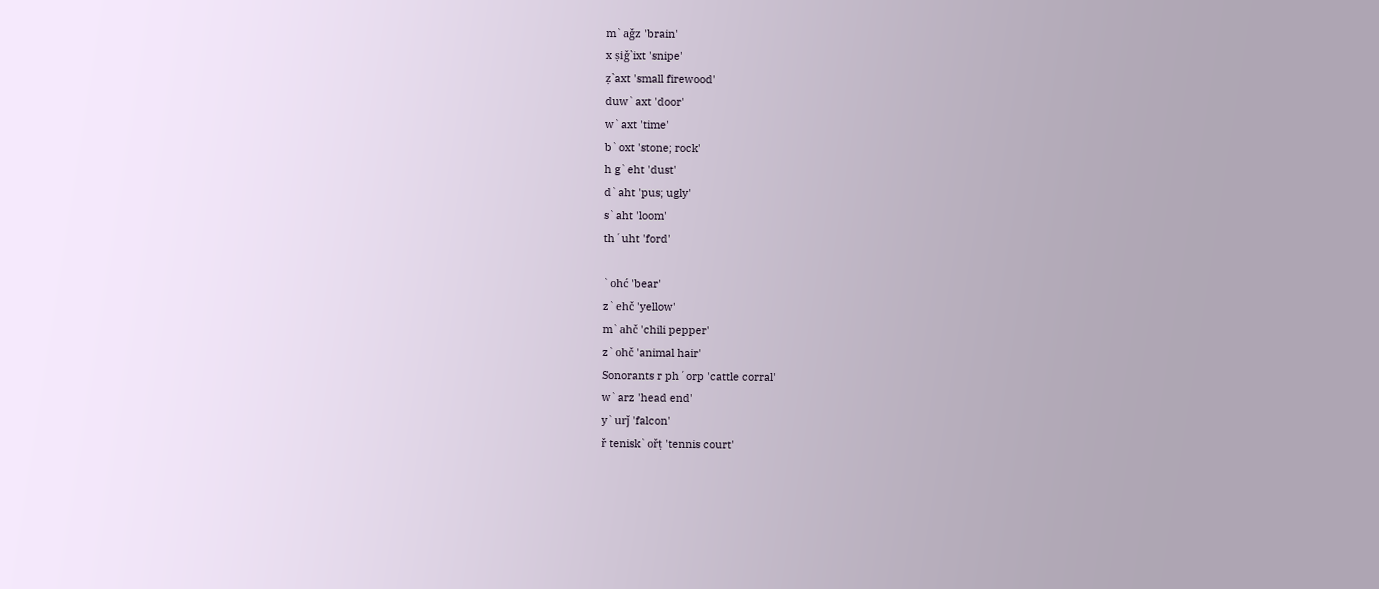m`aǧz 'brain'
x ṣiǧ`ixt 'snipe'
ẓ`axt 'small firewood'
duw`axt 'door'
w`axt 'time'
b`oxt 'stone; rock'
h g`eht 'dust'
d`aht 'pus; ugly'
s`aht 'loom'
th´uht 'ford'

`ohć 'bear'
z`ehč 'yellow'
m`ahč 'chili pepper'
z`ohč 'animal hair'
Sonorants r ph´orp 'cattle corral'
w`arz 'head end'
y`urǰ 'falcon'
ř tenisk`ořṭ 'tennis court'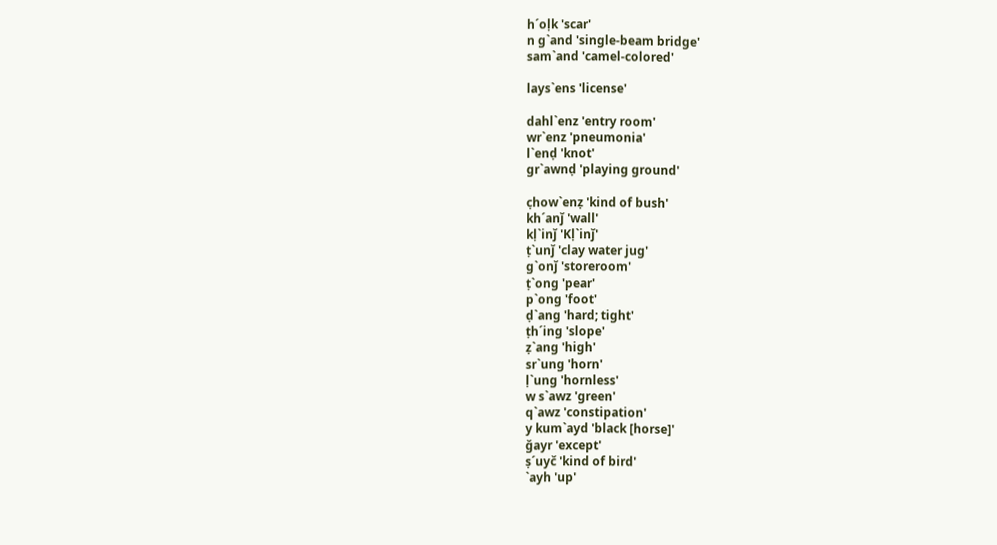h´oḷk 'scar'
n g`and 'single-beam bridge'
sam`and 'camel-colored'

lays`ens 'license'

dahl`enz 'entry room'
wr`enz 'pneumonia'
l`enḍ 'knot'
gr`awnḍ 'playing ground'

c̣how`enẓ 'kind of bush'
kh´anǰ 'wall'
kḷ`inǰ 'Kḷ`inǰ'
ṭ`unǰ 'clay water jug'
g`onǰ 'storeroom'
ṭ`ong 'pear'
p`ong 'foot'
ḍ`ang 'hard; tight'
ṭh´ing 'slope'
ẓ`ang 'high'
sr`ung 'horn'
ḷ`ung 'hornless'
w s`awz 'green'
q`awz 'constipation'
y kum`ayd 'black [horse]'
ǧayr 'except'
ṣ´uyč 'kind of bird'
`ayh 'up'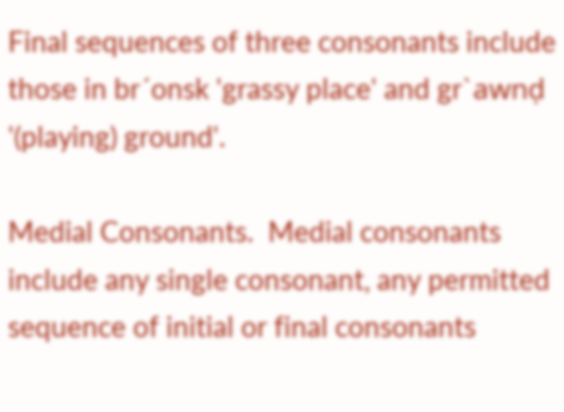Final sequences of three consonants include those in br´onsk 'grassy place' and gr`awnḍ '(playing) ground'.

Medial Consonants.  Medial consonants include any single consonant, any permitted sequence of initial or final consonants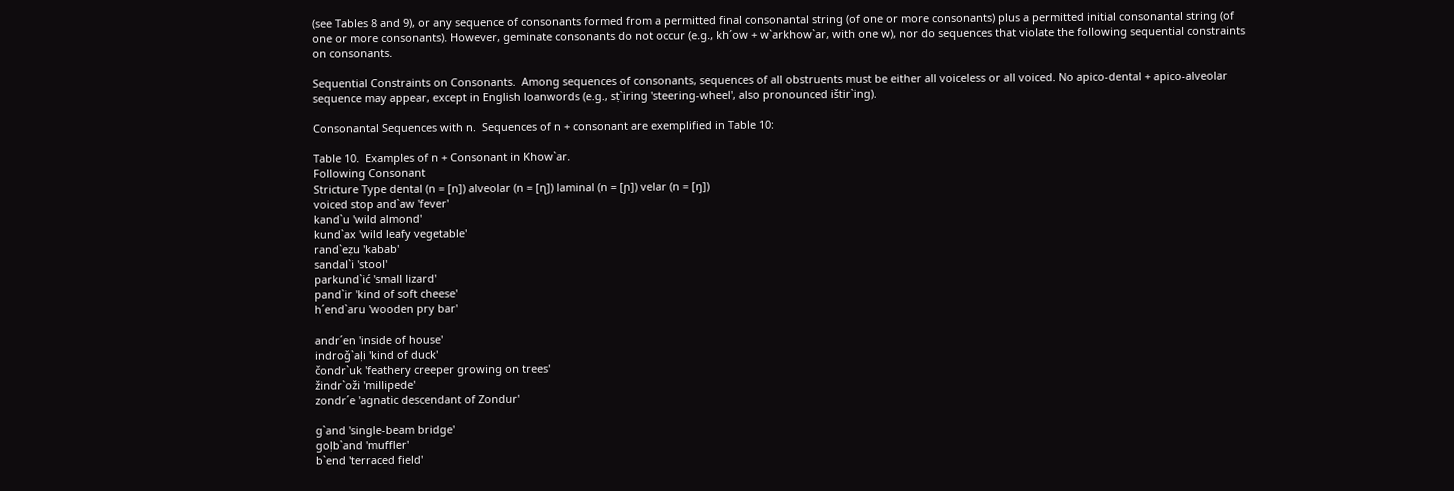(see Tables 8 and 9), or any sequence of consonants formed from a permitted final consonantal string (of one or more consonants) plus a permitted initial consonantal string (of one or more consonants). However, geminate consonants do not occur (e.g., kh´ow + w`arkhow`ar, with one w), nor do sequences that violate the following sequential constraints on consonants.

Sequential Constraints on Consonants.  Among sequences of consonants, sequences of all obstruents must be either all voiceless or all voiced. No apico-dental + apico-alveolar sequence may appear, except in English loanwords (e.g., sṭ`iring 'steering-wheel', also pronounced ištir`ing).

Consonantal Sequences with n.  Sequences of n + consonant are exemplified in Table 10:

Table 10.  Examples of n + Consonant in Khow`ar.
Following Consonant
Stricture Type dental (n = [n]) alveolar (n = [ɳ]) laminal (n = [ɲ]) velar (n = [ŋ])
voiced stop and`aw 'fever'
kand`u 'wild almond'
kund`ax 'wild leafy vegetable'
rand`eẓu 'kabab'
sandal`i 'stool'
parkund`ić 'small lizard'
pand`ir 'kind of soft cheese'
h´end`aru 'wooden pry bar'

andr´en 'inside of house'
indroǧ`aḷi 'kind of duck'
čondr`uk 'feathery creeper growing on trees'
žindr`oži 'millipede'
zondr´e 'agnatic descendant of Zondur'

g`and 'single-beam bridge'
goḷb`and 'muffler'
b`end 'terraced field'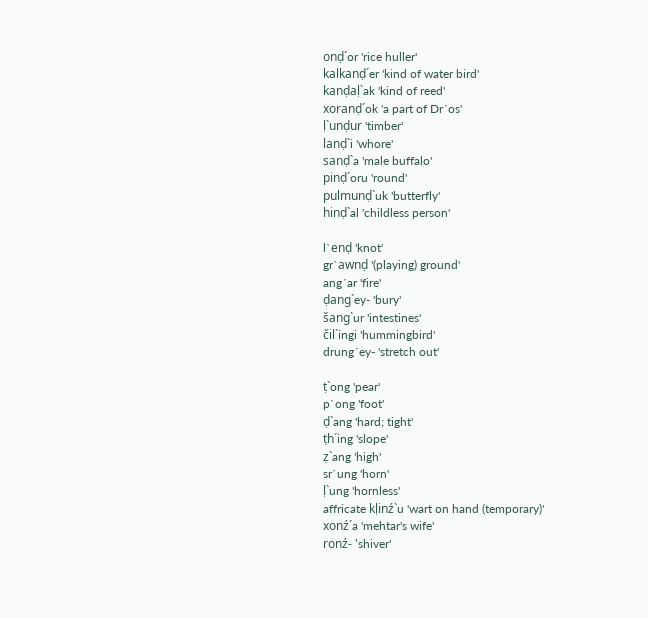onḍ´or 'rice huller'
kalkanḍ´er 'kind of water bird'
kanḍaḷ`ak 'kind of reed'
xoranḍ´ok 'a part of Dr´os'
ḷ`unḍur 'timber'
lanḍ`i 'whore'
sanḍ`a 'male buffalo'
pinḍ´oru 'round'
pulmunḍ`uk 'butterfly'
hinḍ`al 'childless person'

l`enḍ 'knot'
gr`awnḍ '(playing) ground'
ang´ar 'fire'
ḍang´ey- 'bury'
šang`ur 'intestines'
čil´ingi 'hummingbird'
drung´ey- 'stretch out'

ṭ`ong 'pear'
p`ong 'foot'
ḍ`ang 'hard; tight'
ṭh´ing 'slope'
ẓ`ang 'high'
sr`ung 'horn'
ḷ`ung 'hornless'
affricate kḷinź`u 'wart on hand (temporary)'
xonź´a 'mehtar's wife'
ronź- 'shiver'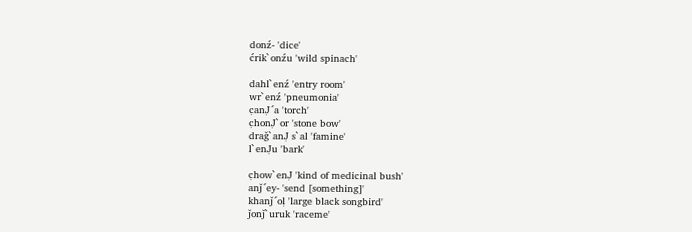donź- 'dice'
ćrik`onźu 'wild spinach'

dahl`enź 'entry room'
wr`enź 'pneumonia'
c̣anJ̣´a 'torch'
c̣honJ̣`or 'stone bow'
draǧ`anJ̣ s`al 'famine'
l`enJ̣u 'bark'

c̣how`enJ̣ 'kind of medicinal bush'
anǰ´ey- 'send [something]'
khanǰ´oḷ 'large black songbird'
ǰonǰ`uruk 'raceme'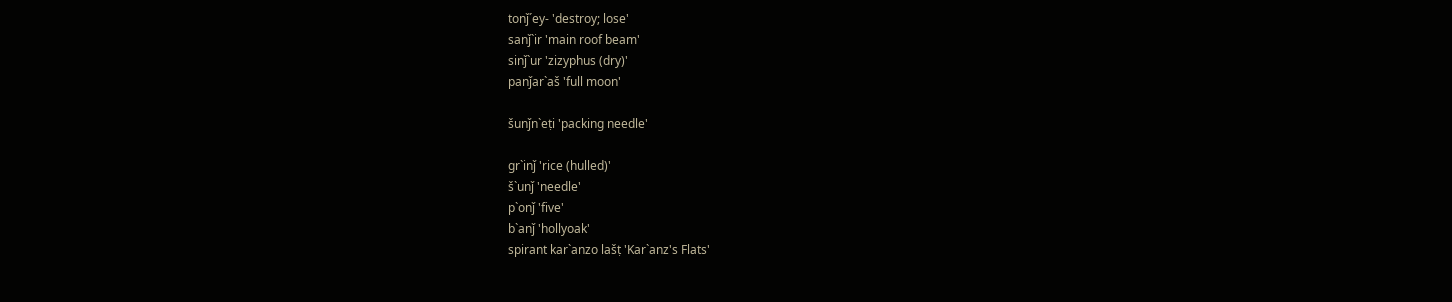tonǰ´ey- 'destroy; lose'
sanǰ`ir 'main roof beam'
sinǰ`ur 'zizyphus (dry)'
panǰar`aš 'full moon'

šunǰn`eṭi 'packing needle'

gr`inǰ 'rice (hulled)'
š`unǰ 'needle'
p`onǰ 'five'
b`anǰ 'hollyoak'
spirant kar`anzo lašṭ 'Kar`anz's Flats'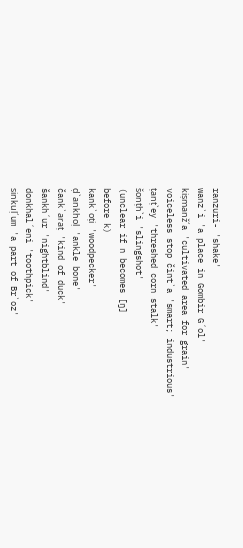ranzuri- 'shake'
wanz`i 'a place in Gombir G´ol'
kiṣmanž´a 'cultivated area for grain'
voiceless stop čint`a 'smart; industrious'
ṭanṭ`ey 'threshed corn stalk'
šonṭh`i 'slingshot'
(unclear if n becomes [ŋ]
before k)
kank`oṭi 'woodpecker'
ḍ`ankhoḷ 'ankle bone'
čank`araṭ 'kind of duck'
šankh´ur 'nightblind'
donkhal´eni 'toothpick'
sinkuḷ´um 'a part of Br`oz'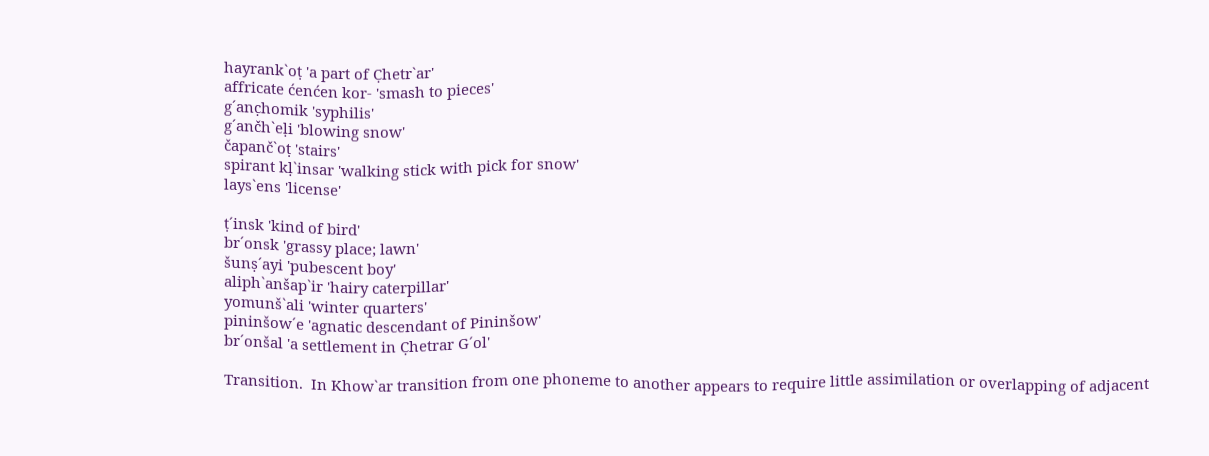hayrank`oṭ 'a part of C̣hetr`ar'
affricate ćenćen kor- 'smash to pieces'
g´anc̣homik 'syphilis'
g´ančh`eḷi 'blowing snow'
čapanč`oṭ 'stairs'
spirant kḷ`insar 'walking stick with pick for snow'
lays`ens 'license'

ṭ´insk 'kind of bird'
br´onsk 'grassy place; lawn'
šunṣ´ayi 'pubescent boy'
aliph`anšap`ir 'hairy caterpillar'
yomunš`ali 'winter quarters'
pininšow´e 'agnatic descendant of Pininšow'
br´onšal 'a settlement in C̣hetrar G´ol'

Transition.  In Khow`ar transition from one phoneme to another appears to require little assimilation or overlapping of adjacent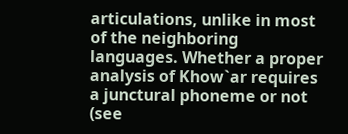articulations, unlike in most of the neighboring languages. Whether a proper analysis of Khow`ar requires a junctural phoneme or not (see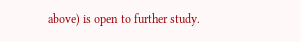above) is open to further study.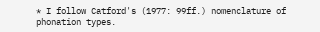* I follow Catford's (1977: 99ff.) nomenclature of phonation types.